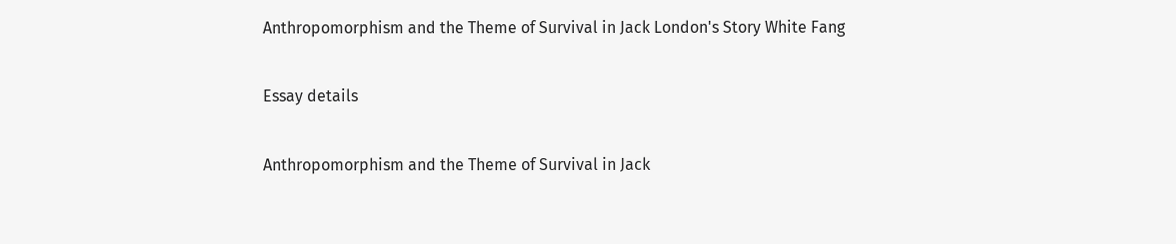Anthropomorphism and the Theme of Survival in Jack London's Story White Fang

Essay details

Anthropomorphism and the Theme of Survival in Jack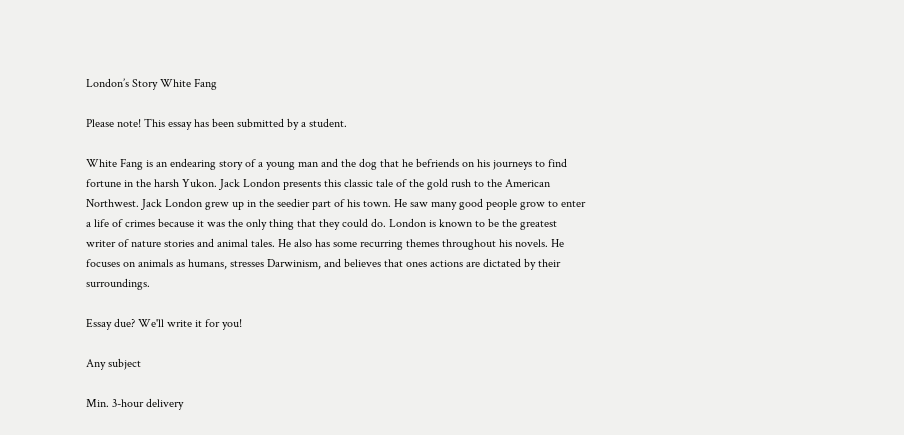London’s Story White Fang

Please note! This essay has been submitted by a student.

White Fang is an endearing story of a young man and the dog that he befriends on his journeys to find fortune in the harsh Yukon. Jack London presents this classic tale of the gold rush to the American Northwest. Jack London grew up in the seedier part of his town. He saw many good people grow to enter a life of crimes because it was the only thing that they could do. London is known to be the greatest writer of nature stories and animal tales. He also has some recurring themes throughout his novels. He focuses on animals as humans, stresses Darwinism, and believes that ones actions are dictated by their surroundings.

Essay due? We'll write it for you!

Any subject

Min. 3-hour delivery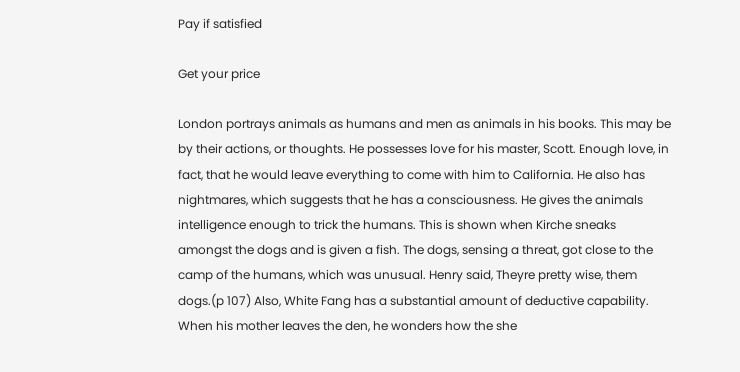Pay if satisfied

Get your price

London portrays animals as humans and men as animals in his books. This may be by their actions, or thoughts. He possesses love for his master, Scott. Enough love, in fact, that he would leave everything to come with him to California. He also has nightmares, which suggests that he has a consciousness. He gives the animals intelligence enough to trick the humans. This is shown when Kirche sneaks amongst the dogs and is given a fish. The dogs, sensing a threat, got close to the camp of the humans, which was unusual. Henry said, Theyre pretty wise, them dogs.(p 107) Also, White Fang has a substantial amount of deductive capability. When his mother leaves the den, he wonders how the she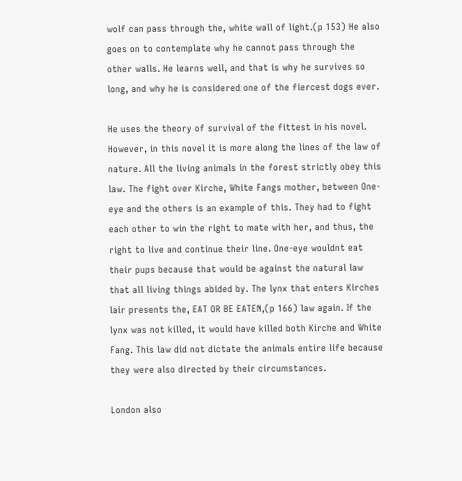wolf can pass through the, white wall of light.(p 153) He also goes on to contemplate why he cannot pass through the other walls. He learns well, and that is why he survives so long, and why he is considered one of the fiercest dogs ever.

He uses the theory of survival of the fittest in his novel. However, in this novel it is more along the lines of the law of nature. All the living animals in the forest strictly obey this law. The fight over Kirche, White Fangs mother, between One-eye and the others is an example of this. They had to fight each other to win the right to mate with her, and thus, the right to live and continue their line. One-eye wouldnt eat their pups because that would be against the natural law that all living things abided by. The lynx that enters Kirches lair presents the, EAT OR BE EATEN,(p 166) law again. If the lynx was not killed, it would have killed both Kirche and White Fang. This law did not dictate the animals entire life because they were also directed by their circumstances.

London also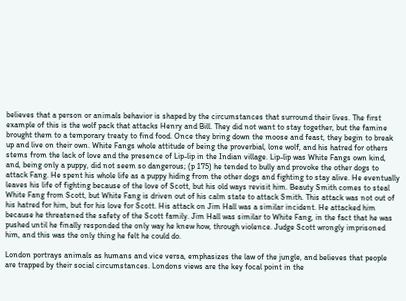believes that a person or animals behavior is shaped by the circumstances that surround their lives. The first example of this is the wolf pack that attacks Henry and Bill. They did not want to stay together, but the famine brought them to a temporary treaty to find food. Once they bring down the moose and feast, they begin to break up and live on their own. White Fangs whole attitude of being the proverbial, lone wolf, and his hatred for others stems from the lack of love and the presence of Lip-lip in the Indian village. Lip-lip was White Fangs own kind, and, being only a puppy, did not seem so dangerous; (p 175) he tended to bully and provoke the other dogs to attack Fang. He spent his whole life as a puppy hiding from the other dogs and fighting to stay alive. He eventually leaves his life of fighting because of the love of Scott, but his old ways revisit him. Beauty Smith comes to steal White Fang from Scott, but White Fang is driven out of his calm state to attack Smith. This attack was not out of his hatred for him, but for his love for Scott. His attack on Jim Hall was a similar incident. He attacked him because he threatened the safety of the Scott family. Jim Hall was similar to White Fang, in the fact that he was pushed until he finally responded the only way he knew how, through violence. Judge Scott wrongly imprisoned him, and this was the only thing he felt he could do.

London portrays animals as humans and vice versa, emphasizes the law of the jungle, and believes that people are trapped by their social circumstances. Londons views are the key focal point in the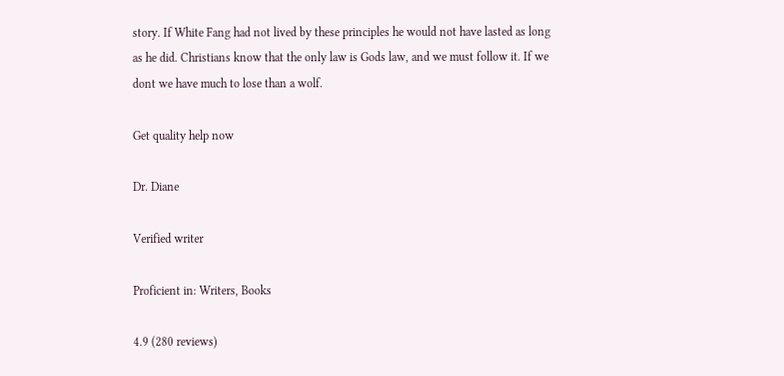story. If White Fang had not lived by these principles he would not have lasted as long as he did. Christians know that the only law is Gods law, and we must follow it. If we dont we have much to lose than a wolf.

Get quality help now

Dr. Diane

Verified writer

Proficient in: Writers, Books

4.9 (280 reviews)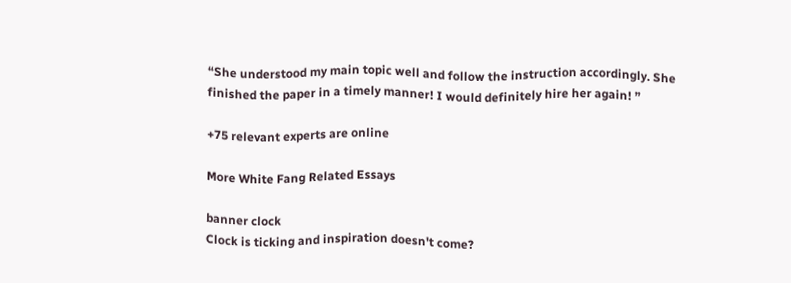“She understood my main topic well and follow the instruction accordingly. She finished the paper in a timely manner! I would definitely hire her again! ”

+75 relevant experts are online

More White Fang Related Essays

banner clock
Clock is ticking and inspiration doesn't come?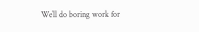We`ll do boring work for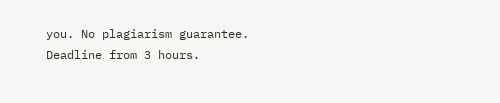you. No plagiarism guarantee. Deadline from 3 hours.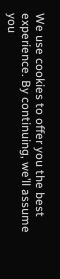We use cookies to offer you the best experience. By continuing, we’ll assume you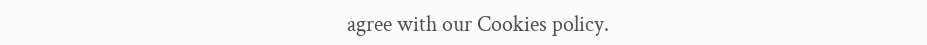agree with our Cookies policy.